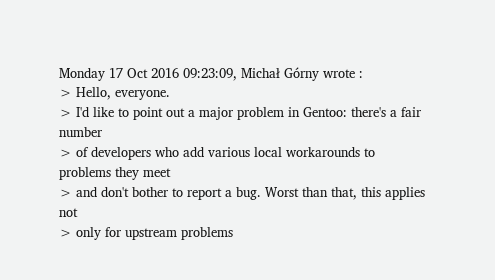Monday 17 Oct 2016 09:23:09, Michał Górny wrote :
> Hello, everyone.
> I'd like to point out a major problem in Gentoo: there's a fair number
> of developers who add various local workarounds to problems they meet
> and don't bother to report a bug. Worst than that, this applies not
> only for upstream problems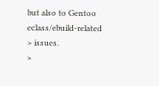but also to Gentoo eclass/ebuild-related
> issues.
>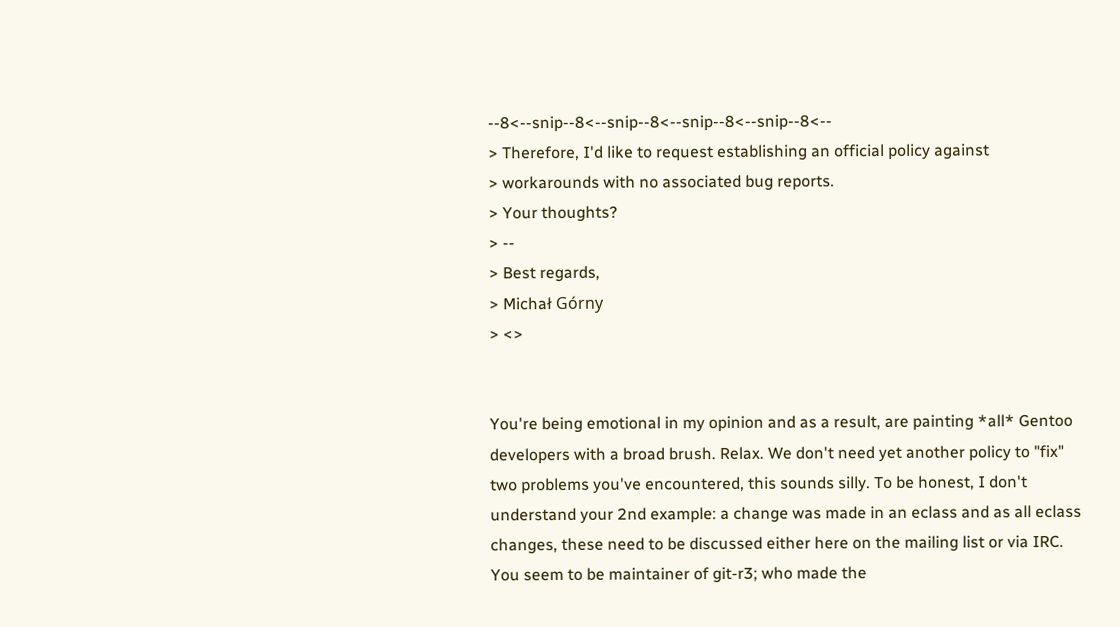--8<--snip--8<--snip--8<--snip--8<--snip--8<--
> Therefore, I'd like to request establishing an official policy against
> workarounds with no associated bug reports.
> Your thoughts?
> --
> Best regards,
> Michał Górny
> <>


You're being emotional in my opinion and as a result, are painting *all* Gentoo
developers with a broad brush. Relax. We don't need yet another policy to "fix"
two problems you've encountered, this sounds silly. To be honest, I don't
understand your 2nd example: a change was made in an eclass and as all eclass
changes, these need to be discussed either here on the mailing list or via IRC.
You seem to be maintainer of git-r3; who made the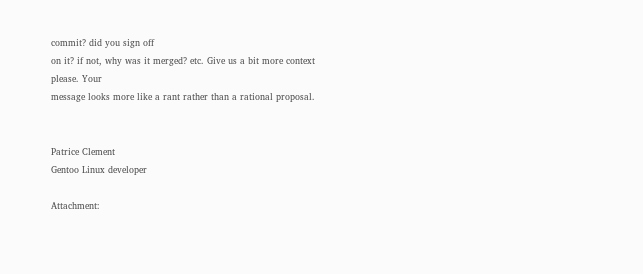commit? did you sign off
on it? if not, why was it merged? etc. Give us a bit more context please. Your
message looks more like a rant rather than a rational proposal.


Patrice Clement
Gentoo Linux developer

Attachment: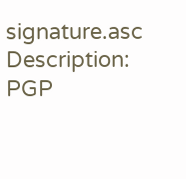signature.asc
Description: PGP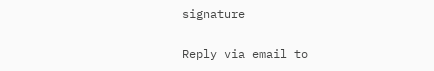signature

Reply via email to